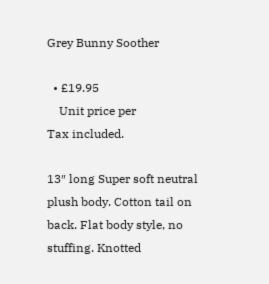Grey Bunny Soother

  • £19.95
    Unit price per
Tax included.

13″ long Super soft neutral plush body. Cotton tail on back. Flat body style, no stuffing. Knotted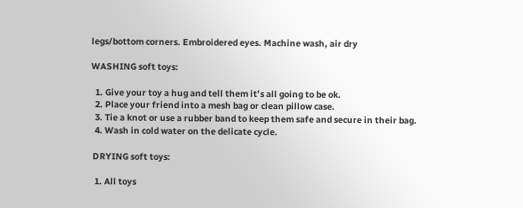legs/bottom corners. Embroidered eyes. Machine wash, air dry

WASHING soft toys:

  1. Give your toy a hug and tell them it’s all going to be ok.
  2. Place your friend into a mesh bag or clean pillow case.
  3. Tie a knot or use a rubber band to keep them safe and secure in their bag.
  4. Wash in cold water on the delicate cycle.

 DRYING soft toys:

  1. All toys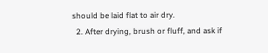should be laid flat to air dry.
  2. After drying, brush or fluff, and ask if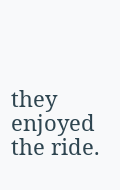they enjoyed the ride.